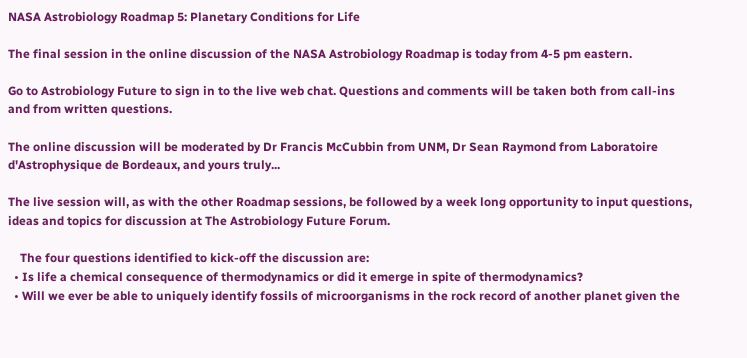NASA Astrobiology Roadmap 5: Planetary Conditions for Life

The final session in the online discussion of the NASA Astrobiology Roadmap is today from 4-5 pm eastern.

Go to Astrobiology Future to sign in to the live web chat. Questions and comments will be taken both from call-ins and from written questions.

The online discussion will be moderated by Dr Francis McCubbin from UNM, Dr Sean Raymond from Laboratoire d'Astrophysique de Bordeaux, and yours truly...

The live session will, as with the other Roadmap sessions, be followed by a week long opportunity to input questions, ideas and topics for discussion at The Astrobiology Future Forum.

    The four questions identified to kick-off the discussion are:
  • Is life a chemical consequence of thermodynamics or did it emerge in spite of thermodynamics?
  • Will we ever be able to uniquely identify fossils of microorganisms in the rock record of another planet given the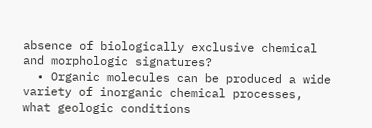absence of biologically exclusive chemical and morphologic signatures?
  • Organic molecules can be produced a wide variety of inorganic chemical processes, what geologic conditions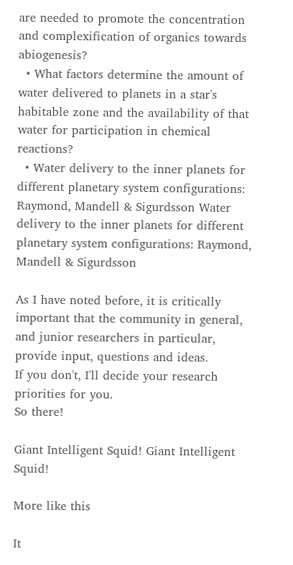are needed to promote the concentration and complexification of organics towards abiogenesis?
  • What factors determine the amount of water delivered to planets in a star's habitable zone and the availability of that water for participation in chemical reactions?
  • Water delivery to the inner planets for different planetary system configurations: Raymond, Mandell & Sigurdsson Water delivery to the inner planets for different planetary system configurations: Raymond, Mandell & Sigurdsson

As I have noted before, it is critically important that the community in general, and junior researchers in particular, provide input, questions and ideas.
If you don't, I'll decide your research priorities for you.
So there!

Giant Intelligent Squid! Giant Intelligent Squid!

More like this

It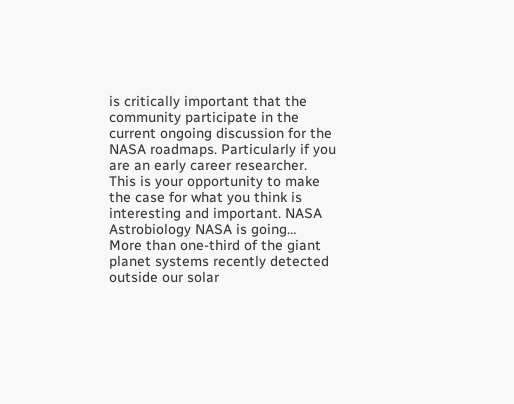is critically important that the community participate in the current ongoing discussion for the NASA roadmaps. Particularly if you are an early career researcher. This is your opportunity to make the case for what you think is interesting and important. NASA Astrobiology NASA is going…
More than one-third of the giant planet systems recently detected outside our solar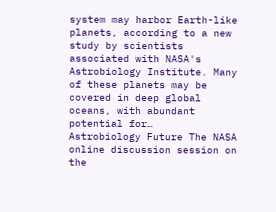system may harbor Earth-like planets, according to a new study by scientists associated with NASA's Astrobiology Institute. Many of these planets may be covered in deep global oceans, with abundant potential for…
Astrobiology Future The NASA online discussion session on the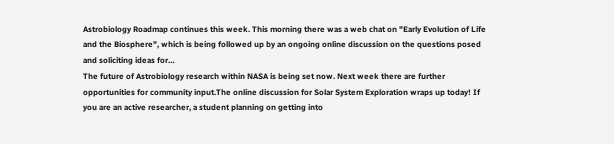Astrobiology Roadmap continues this week. This morning there was a web chat on "Early Evolution of Life and the Biosphere", which is being followed up by an ongoing online discussion on the questions posed and soliciting ideas for…
The future of Astrobiology research within NASA is being set now. Next week there are further opportunities for community input.The online discussion for Solar System Exploration wraps up today! If you are an active researcher, a student planning on getting into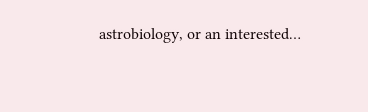astrobiology, or an interested…